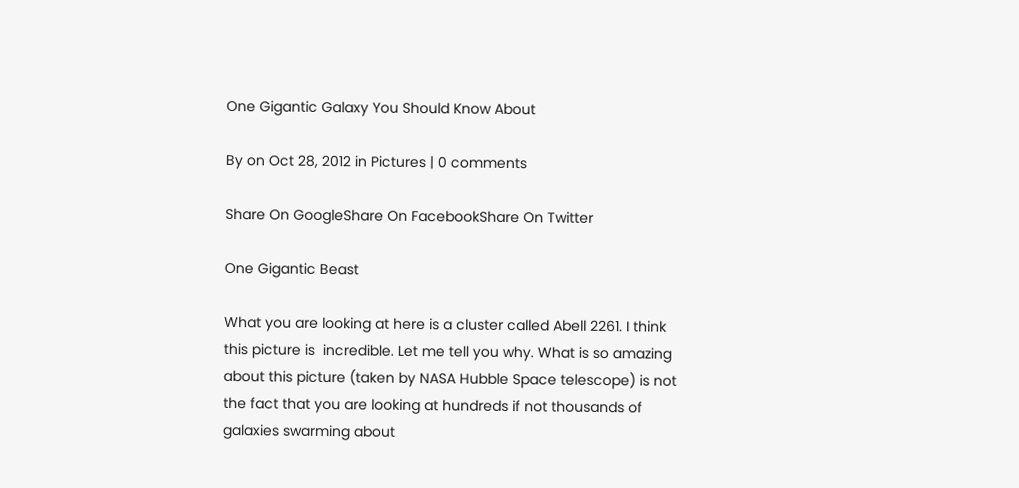One Gigantic Galaxy You Should Know About

By on Oct 28, 2012 in Pictures | 0 comments

Share On GoogleShare On FacebookShare On Twitter

One Gigantic Beast

What you are looking at here is a cluster called Abell 2261. I think this picture is  incredible. Let me tell you why. What is so amazing about this picture (taken by NASA Hubble Space telescope) is not the fact that you are looking at hundreds if not thousands of galaxies swarming about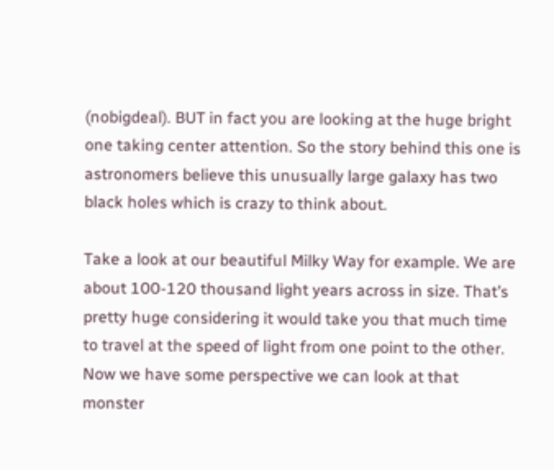(nobigdeal). BUT in fact you are looking at the huge bright one taking center attention. So the story behind this one is astronomers believe this unusually large galaxy has two black holes which is crazy to think about.

Take a look at our beautiful Milky Way for example. We are about 100-120 thousand light years across in size. That’s pretty huge considering it would take you that much time to travel at the speed of light from one point to the other. Now we have some perspective we can look at that monster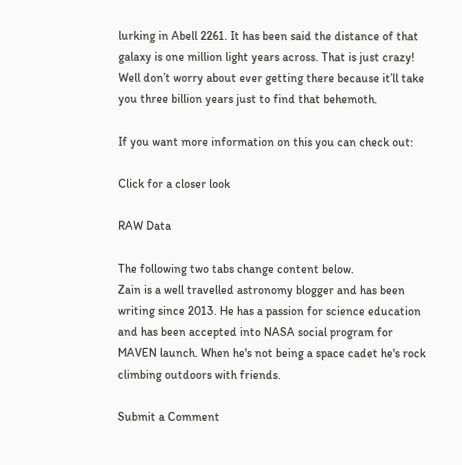lurking in Abell 2261. It has been said the distance of that galaxy is one million light years across. That is just crazy! Well don’t worry about ever getting there because it’ll take you three billion years just to find that behemoth.

If you want more information on this you can check out:

Click for a closer look

RAW Data

The following two tabs change content below.
Zain is a well travelled astronomy blogger and has been writing since 2013. He has a passion for science education and has been accepted into NASA social program for MAVEN launch. When he's not being a space cadet he's rock climbing outdoors with friends.

Submit a Comment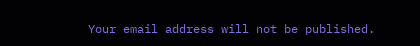Your email address will not be published.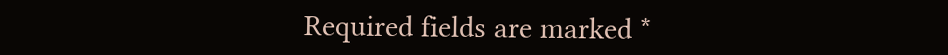Required fields are marked *